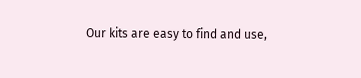Our kits are easy to find and use,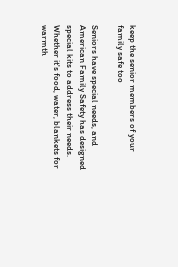keep the senior members of your family safe too

Seniors have special needs, and American Family Safety has designed special kits to address their needs. Whether it's food, water, blankets for warmth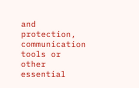and protection, communication tools or other essential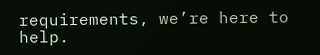requirements, we’re here to help.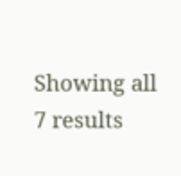Showing all 7 results